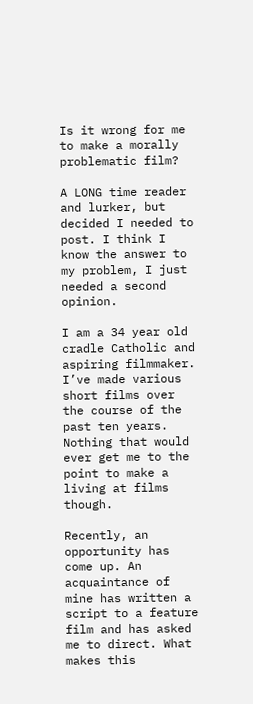Is it wrong for me to make a morally problematic film?

A LONG time reader and lurker, but decided I needed to post. I think I know the answer to my problem, I just needed a second opinion.

I am a 34 year old cradle Catholic and aspiring filmmaker. I’ve made various short films over the course of the past ten years. Nothing that would ever get me to the point to make a living at films though.

Recently, an opportunity has come up. An acquaintance of mine has written a script to a feature film and has asked me to direct. What makes this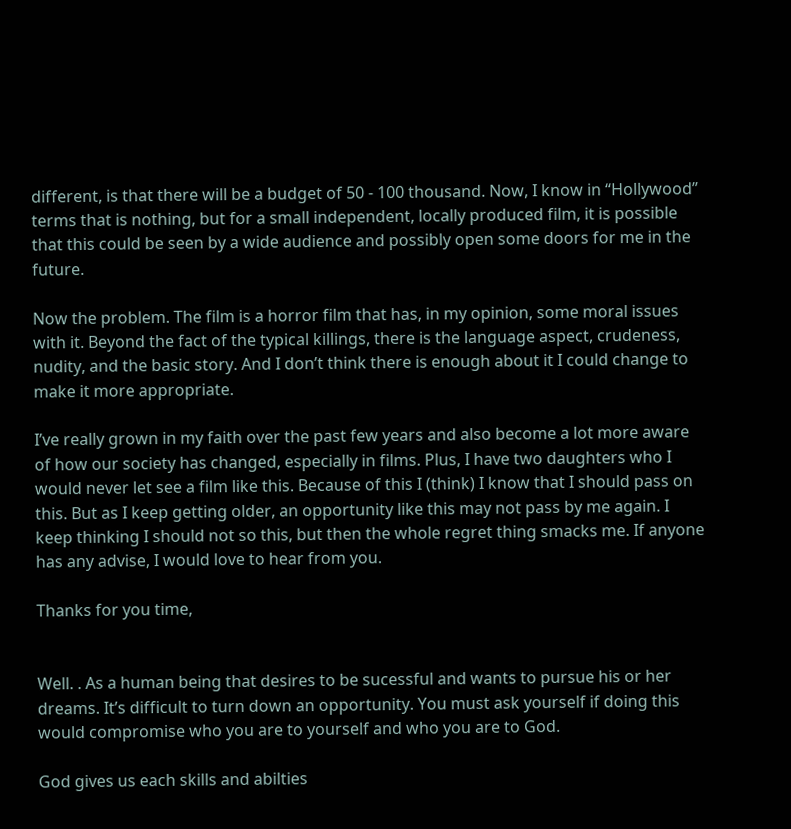different, is that there will be a budget of 50 - 100 thousand. Now, I know in “Hollywood” terms that is nothing, but for a small independent, locally produced film, it is possible that this could be seen by a wide audience and possibly open some doors for me in the future.

Now the problem. The film is a horror film that has, in my opinion, some moral issues with it. Beyond the fact of the typical killings, there is the language aspect, crudeness, nudity, and the basic story. And I don’t think there is enough about it I could change to make it more appropriate.

I’ve really grown in my faith over the past few years and also become a lot more aware of how our society has changed, especially in films. Plus, I have two daughters who I would never let see a film like this. Because of this I (think) I know that I should pass on this. But as I keep getting older, an opportunity like this may not pass by me again. I keep thinking I should not so this, but then the whole regret thing smacks me. If anyone has any advise, I would love to hear from you.

Thanks for you time,


Well. . As a human being that desires to be sucessful and wants to pursue his or her dreams. It’s difficult to turn down an opportunity. You must ask yourself if doing this would compromise who you are to yourself and who you are to God.

God gives us each skills and abilties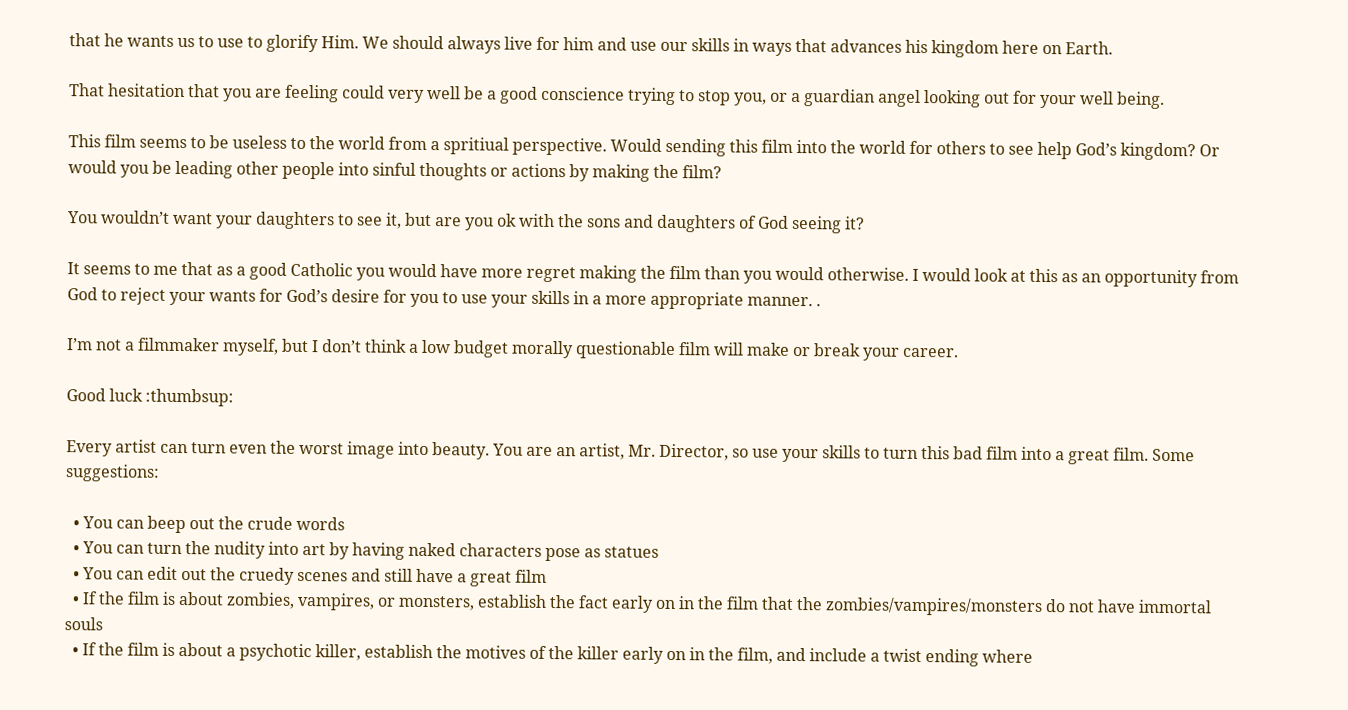that he wants us to use to glorify Him. We should always live for him and use our skills in ways that advances his kingdom here on Earth.

That hesitation that you are feeling could very well be a good conscience trying to stop you, or a guardian angel looking out for your well being.

This film seems to be useless to the world from a spritiual perspective. Would sending this film into the world for others to see help God’s kingdom? Or would you be leading other people into sinful thoughts or actions by making the film?

You wouldn’t want your daughters to see it, but are you ok with the sons and daughters of God seeing it?

It seems to me that as a good Catholic you would have more regret making the film than you would otherwise. I would look at this as an opportunity from God to reject your wants for God’s desire for you to use your skills in a more appropriate manner. .

I’m not a filmmaker myself, but I don’t think a low budget morally questionable film will make or break your career.

Good luck :thumbsup:

Every artist can turn even the worst image into beauty. You are an artist, Mr. Director, so use your skills to turn this bad film into a great film. Some suggestions:

  • You can beep out the crude words
  • You can turn the nudity into art by having naked characters pose as statues
  • You can edit out the cruedy scenes and still have a great film
  • If the film is about zombies, vampires, or monsters, establish the fact early on in the film that the zombies/vampires/monsters do not have immortal souls
  • If the film is about a psychotic killer, establish the motives of the killer early on in the film, and include a twist ending where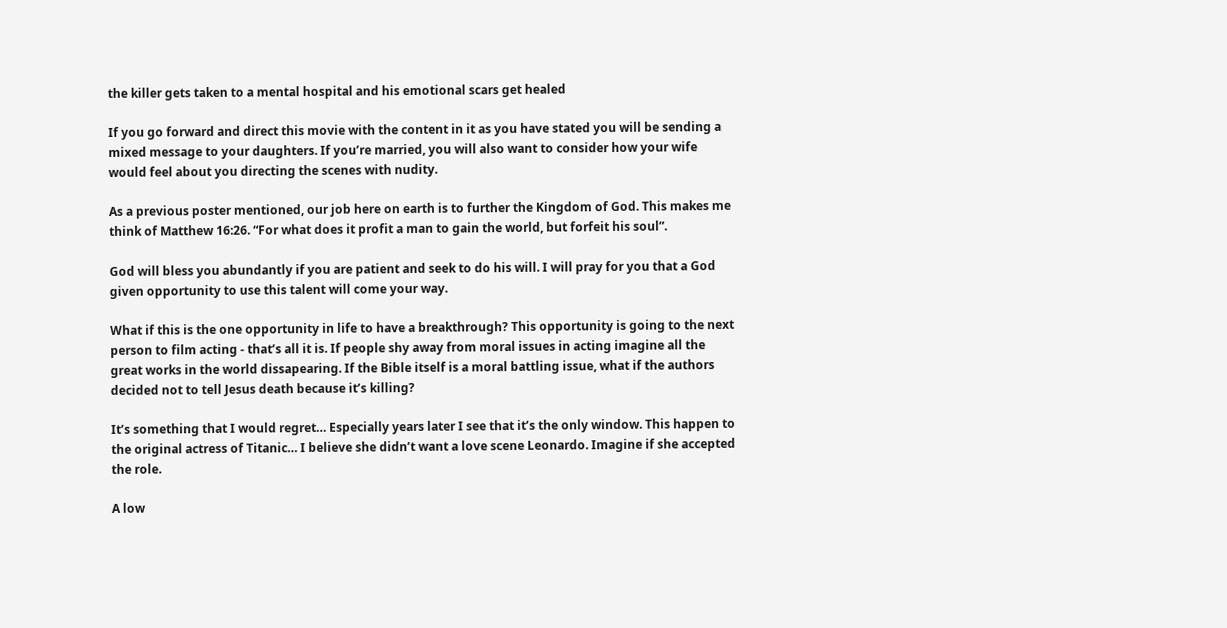the killer gets taken to a mental hospital and his emotional scars get healed

If you go forward and direct this movie with the content in it as you have stated you will be sending a mixed message to your daughters. If you’re married, you will also want to consider how your wife would feel about you directing the scenes with nudity.

As a previous poster mentioned, our job here on earth is to further the Kingdom of God. This makes me think of Matthew 16:26. “For what does it profit a man to gain the world, but forfeit his soul”.

God will bless you abundantly if you are patient and seek to do his will. I will pray for you that a God given opportunity to use this talent will come your way.

What if this is the one opportunity in life to have a breakthrough? This opportunity is going to the next person to film acting - that’s all it is. If people shy away from moral issues in acting imagine all the great works in the world dissapearing. If the Bible itself is a moral battling issue, what if the authors decided not to tell Jesus death because it’s killing?

It’s something that I would regret… Especially years later I see that it’s the only window. This happen to the original actress of Titanic… I believe she didn’t want a love scene Leonardo. Imagine if she accepted the role.

A low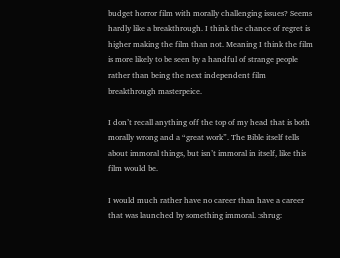budget horror film with morally challenging issues? Seems hardly like a breakthrough. I think the chance of regret is higher making the film than not. Meaning I think the film is more likely to be seen by a handful of strange people rather than being the next independent film breakthrough masterpeice.

I don’t recall anything off the top of my head that is both morally wrong and a “great work”. The Bible itself tells about immoral things, but isn’t immoral in itself, like this film would be.

I would much rather have no career than have a career that was launched by something immoral. :shrug: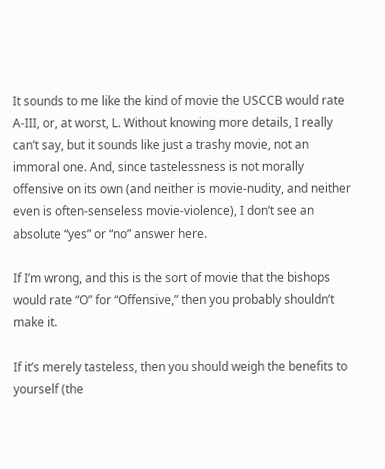It sounds to me like the kind of movie the USCCB would rate A-III, or, at worst, L. Without knowing more details, I really can’t say, but it sounds like just a trashy movie, not an immoral one. And, since tastelessness is not morally offensive on its own (and neither is movie-nudity, and neither even is often-senseless movie-violence), I don’t see an absolute “yes” or “no” answer here.

If I’m wrong, and this is the sort of movie that the bishops would rate “O” for “Offensive,” then you probably shouldn’t make it.

If it’s merely tasteless, then you should weigh the benefits to yourself (the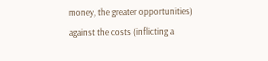money, the greater opportunities) against the costs (inflicting a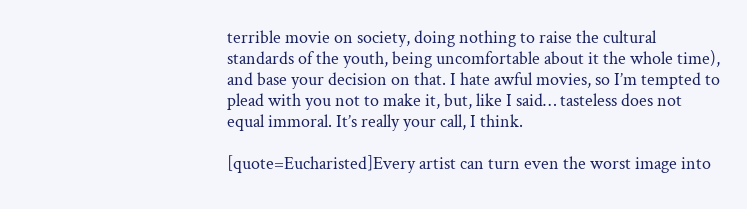terrible movie on society, doing nothing to raise the cultural standards of the youth, being uncomfortable about it the whole time), and base your decision on that. I hate awful movies, so I’m tempted to plead with you not to make it, but, like I said… tasteless does not equal immoral. It’s really your call, I think.

[quote=Eucharisted]Every artist can turn even the worst image into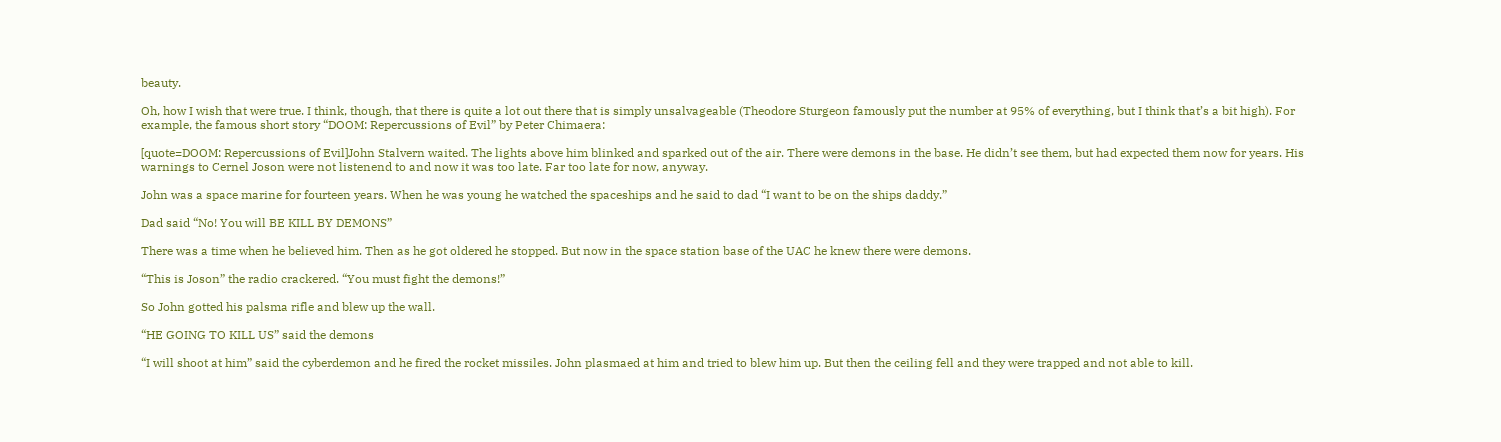beauty.

Oh, how I wish that were true. I think, though, that there is quite a lot out there that is simply unsalvageable (Theodore Sturgeon famously put the number at 95% of everything, but I think that’s a bit high). For example, the famous short story “DOOM: Repercussions of Evil” by Peter Chimaera:

[quote=DOOM: Repercussions of Evil]John Stalvern waited. The lights above him blinked and sparked out of the air. There were demons in the base. He didn’t see them, but had expected them now for years. His warnings to Cernel Joson were not listenend to and now it was too late. Far too late for now, anyway.

John was a space marine for fourteen years. When he was young he watched the spaceships and he said to dad “I want to be on the ships daddy.”

Dad said “No! You will BE KILL BY DEMONS”

There was a time when he believed him. Then as he got oldered he stopped. But now in the space station base of the UAC he knew there were demons.

“This is Joson” the radio crackered. “You must fight the demons!”

So John gotted his palsma rifle and blew up the wall.

“HE GOING TO KILL US” said the demons

“I will shoot at him” said the cyberdemon and he fired the rocket missiles. John plasmaed at him and tried to blew him up. But then the ceiling fell and they were trapped and not able to kill.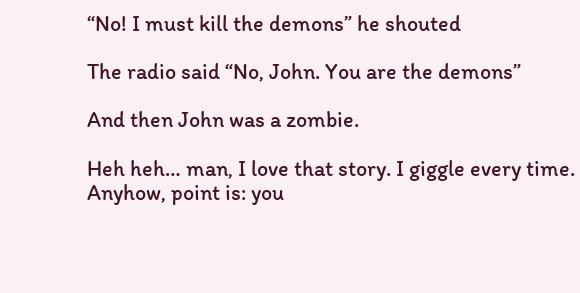“No! I must kill the demons” he shouted

The radio said “No, John. You are the demons”

And then John was a zombie.

Heh heh… man, I love that story. I giggle every time. Anyhow, point is: you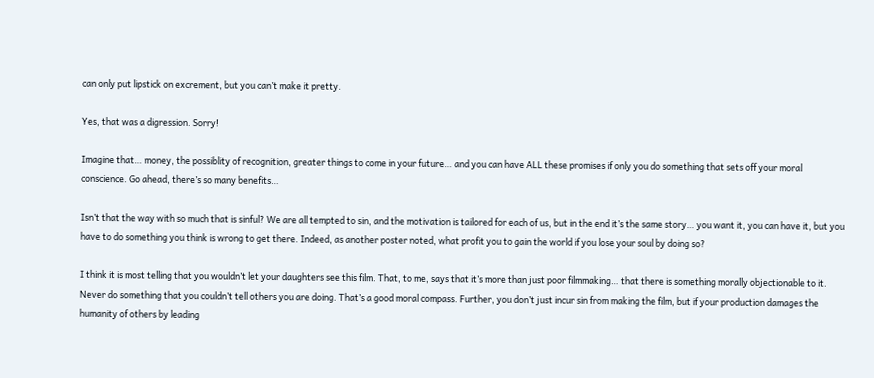can only put lipstick on excrement, but you can’t make it pretty.

Yes, that was a digression. Sorry!

Imagine that… money, the possiblity of recognition, greater things to come in your future… and you can have ALL these promises if only you do something that sets off your moral conscience. Go ahead, there’s so many benefits…

Isn’t that the way with so much that is sinful? We are all tempted to sin, and the motivation is tailored for each of us, but in the end it’s the same story… you want it, you can have it, but you have to do something you think is wrong to get there. Indeed, as another poster noted, what profit you to gain the world if you lose your soul by doing so?

I think it is most telling that you wouldn’t let your daughters see this film. That, to me, says that it’s more than just poor filmmaking… that there is something morally objectionable to it. Never do something that you couldn’t tell others you are doing. That’s a good moral compass. Further, you don’t just incur sin from making the film, but if your production damages the humanity of others by leading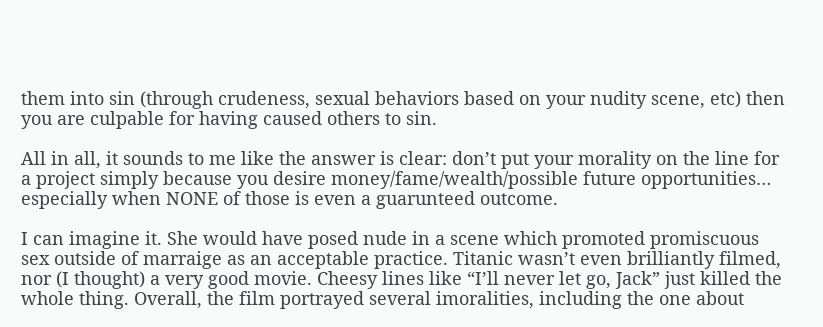them into sin (through crudeness, sexual behaviors based on your nudity scene, etc) then you are culpable for having caused others to sin.

All in all, it sounds to me like the answer is clear: don’t put your morality on the line for a project simply because you desire money/fame/wealth/possible future opportunities… especially when NONE of those is even a guarunteed outcome.

I can imagine it. She would have posed nude in a scene which promoted promiscuous sex outside of marraige as an acceptable practice. Titanic wasn’t even brilliantly filmed, nor (I thought) a very good movie. Cheesy lines like “I’ll never let go, Jack” just killed the whole thing. Overall, the film portrayed several imoralities, including the one about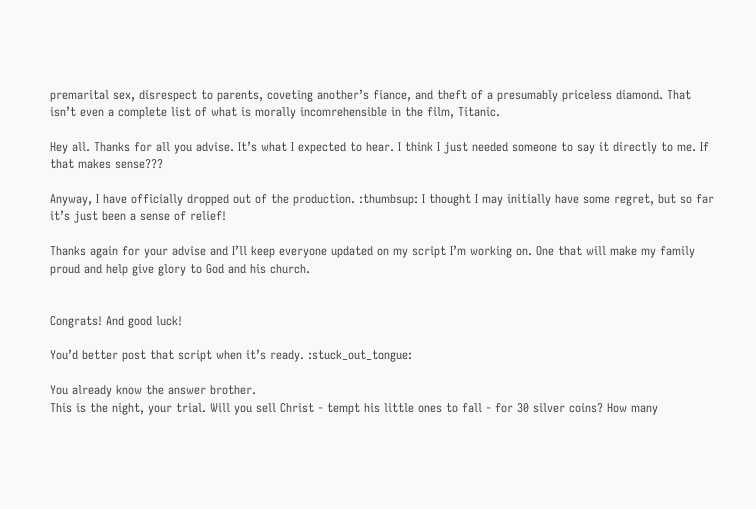premarital sex, disrespect to parents, coveting another’s fiance, and theft of a presumably priceless diamond. That isn’t even a complete list of what is morally incomrehensible in the film, Titanic.

Hey all. Thanks for all you advise. It’s what I expected to hear. I think I just needed someone to say it directly to me. If that makes sense???

Anyway, I have officially dropped out of the production. :thumbsup: I thought I may initially have some regret, but so far it’s just been a sense of relief!

Thanks again for your advise and I’ll keep everyone updated on my script I’m working on. One that will make my family proud and help give glory to God and his church.


Congrats! And good luck!

You’d better post that script when it’s ready. :stuck_out_tongue:

You already know the answer brother.
This is the night, your trial. Will you sell Christ - tempt his little ones to fall - for 30 silver coins? How many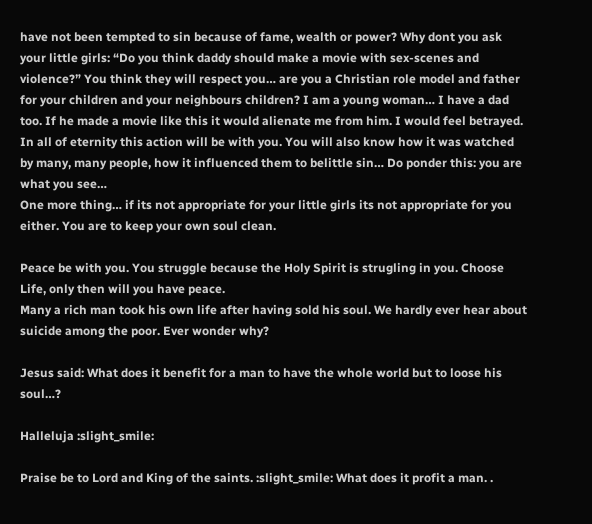have not been tempted to sin because of fame, wealth or power? Why dont you ask your little girls: “Do you think daddy should make a movie with sex-scenes and violence?” You think they will respect you… are you a Christian role model and father for your children and your neighbours children? I am a young woman… I have a dad too. If he made a movie like this it would alienate me from him. I would feel betrayed.
In all of eternity this action will be with you. You will also know how it was watched by many, many people, how it influenced them to belittle sin… Do ponder this: you are what you see…
One more thing… if its not appropriate for your little girls its not appropriate for you either. You are to keep your own soul clean.

Peace be with you. You struggle because the Holy Spirit is strugling in you. Choose Life, only then will you have peace.
Many a rich man took his own life after having sold his soul. We hardly ever hear about suicide among the poor. Ever wonder why?

Jesus said: What does it benefit for a man to have the whole world but to loose his soul…?

Halleluja :slight_smile:

Praise be to Lord and King of the saints. :slight_smile: What does it profit a man. .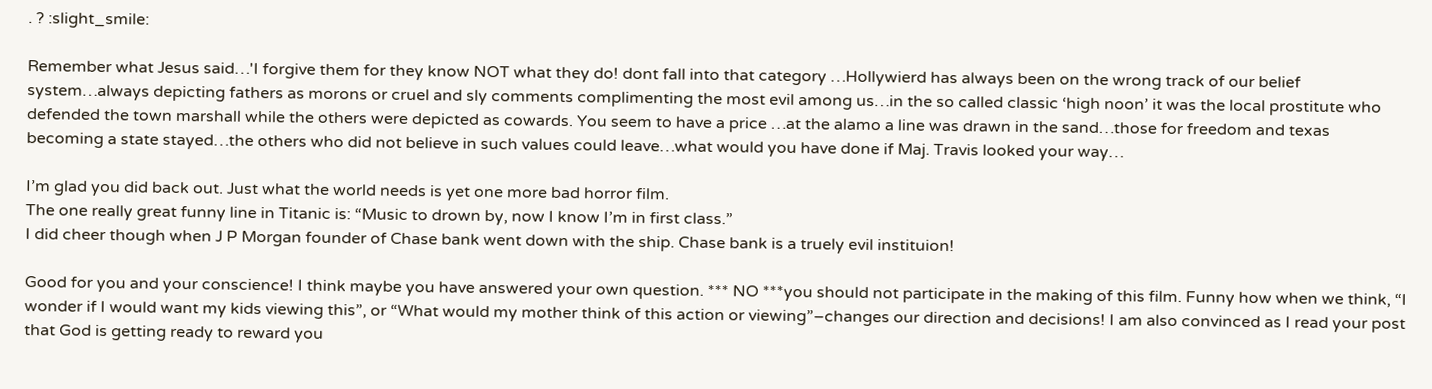. ? :slight_smile:

Remember what Jesus said…'I forgive them for they know NOT what they do! dont fall into that category …Hollywierd has always been on the wrong track of our belief system…always depicting fathers as morons or cruel and sly comments complimenting the most evil among us…in the so called classic ‘high noon’ it was the local prostitute who defended the town marshall while the others were depicted as cowards. You seem to have a price …at the alamo a line was drawn in the sand…those for freedom and texas becoming a state stayed…the others who did not believe in such values could leave…what would you have done if Maj. Travis looked your way…

I’m glad you did back out. Just what the world needs is yet one more bad horror film.
The one really great funny line in Titanic is: “Music to drown by, now I know I’m in first class.”
I did cheer though when J P Morgan founder of Chase bank went down with the ship. Chase bank is a truely evil instituion!

Good for you and your conscience! I think maybe you have answered your own question. *** NO ***you should not participate in the making of this film. Funny how when we think, “I wonder if I would want my kids viewing this”, or “What would my mother think of this action or viewing”–changes our direction and decisions! I am also convinced as I read your post that God is getting ready to reward you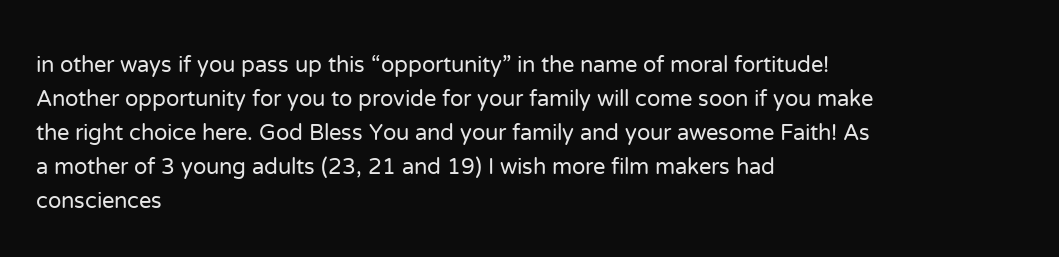in other ways if you pass up this “opportunity” in the name of moral fortitude! Another opportunity for you to provide for your family will come soon if you make the right choice here. God Bless You and your family and your awesome Faith! As a mother of 3 young adults (23, 21 and 19) I wish more film makers had consciences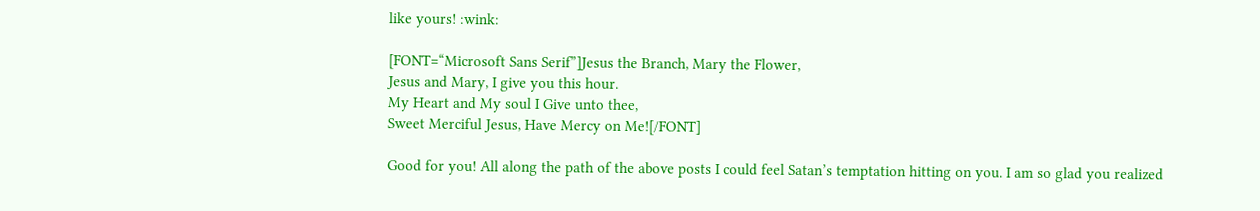like yours! :wink:

[FONT=“Microsoft Sans Serif”]Jesus the Branch, Mary the Flower,
Jesus and Mary, I give you this hour.
My Heart and My soul I Give unto thee,
Sweet Merciful Jesus, Have Mercy on Me![/FONT]

Good for you! All along the path of the above posts I could feel Satan’s temptation hitting on you. I am so glad you realized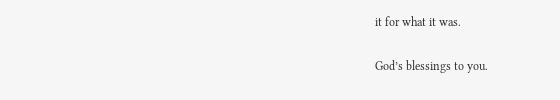it for what it was.

God’s blessings to you.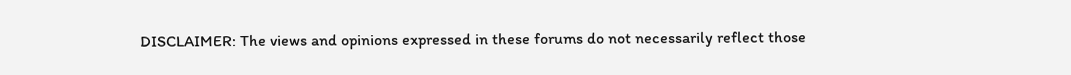DISCLAIMER: The views and opinions expressed in these forums do not necessarily reflect those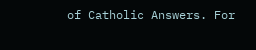of Catholic Answers. For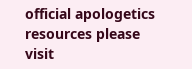official apologetics resources please visit